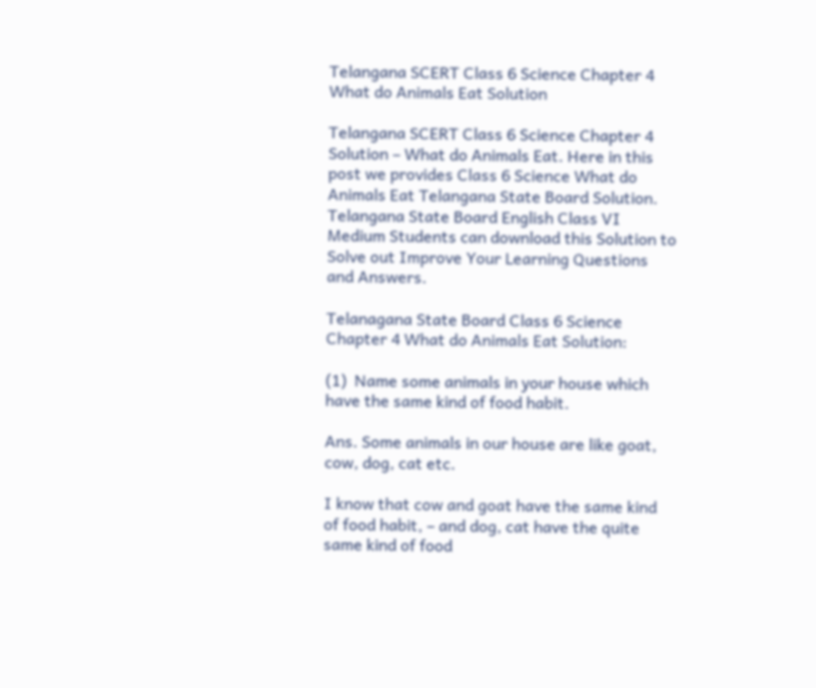Telangana SCERT Class 6 Science Chapter 4 What do Animals Eat Solution

Telangana SCERT Class 6 Science Chapter 4 Solution – What do Animals Eat. Here in this post we provides Class 6 Science What do Animals Eat Telangana State Board Solution.  Telangana State Board English Class VI Medium Students can download this Solution to Solve out Improve Your Learning Questions and Answers.

Telanagana State Board Class 6 Science Chapter 4 What do Animals Eat Solution:

(1)  Name some animals in your house which have the same kind of food habit.

Ans. Some animals in our house are like goat, cow, dog, cat etc.

I know that cow and goat have the same kind of food habit, – and dog, cat have the quite same kind of food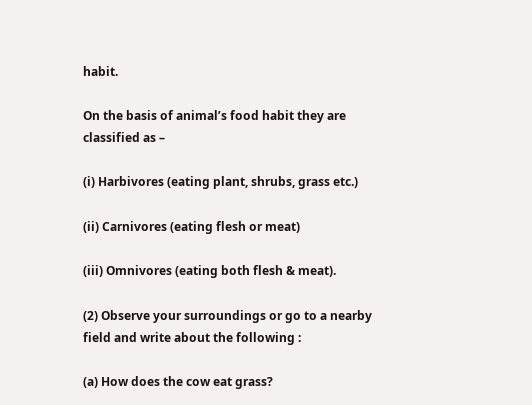habit.

On the basis of animal’s food habit they are classified as –

(i) Harbivores (eating plant, shrubs, grass etc.)

(ii) Carnivores (eating flesh or meat)

(iii) Omnivores (eating both flesh & meat).

(2) Observe your surroundings or go to a nearby field and write about the following :

(a) How does the cow eat grass?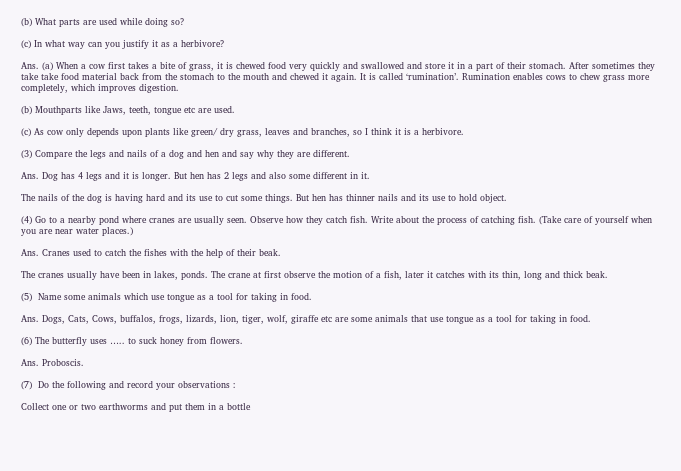(b) What parts are used while doing so?

(c) In what way can you justify it as a herbivore?

Ans. (a) When a cow first takes a bite of grass, it is chewed food very quickly and swallowed and store it in a part of their stomach. After sometimes they take take food material back from the stomach to the mouth and chewed it again. It is called ‘rumination’. Rumination enables cows to chew grass more completely, which improves digestion.

(b) Mouthparts like Jaws, teeth, tongue etc are used.

(c) As cow only depends upon plants like green/ dry grass, leaves and branches, so I think it is a herbivore.

(3) Compare the legs and nails of a dog and hen and say why they are different.

Ans. Dog has 4 legs and it is longer. But hen has 2 legs and also some different in it.

The nails of the dog is having hard and its use to cut some things. But hen has thinner nails and its use to hold object.

(4) Go to a nearby pond where cranes are usually seen. Observe how they catch fish. Write about the process of catching fish. (Take care of yourself when you are near water places.)

Ans. Cranes used to catch the fishes with the help of their beak.

The cranes usually have been in lakes, ponds. The crane at first observe the motion of a fish, later it catches with its thin, long and thick beak.

(5)  Name some animals which use tongue as a tool for taking in food.

Ans. Dogs, Cats, Cows, buffalos, frogs, lizards, lion, tiger, wolf, giraffe etc are some animals that use tongue as a tool for taking in food.

(6) The butterfly uses ….. to suck honey from flowers.

Ans. Proboscis.

(7)  Do the following and record your observations :

Collect one or two earthworms and put them in a bottle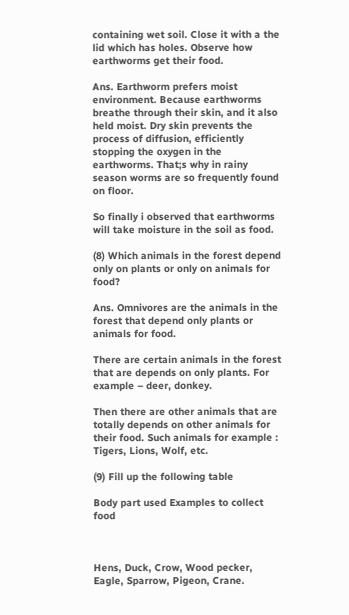containing wet soil. Close it with a the lid which has holes. Observe how earthworms get their food.

Ans. Earthworm prefers moist environment. Because earthworms breathe through their skin, and it also held moist. Dry skin prevents the process of diffusion, efficiently stopping the oxygen in the earthworms. That;s why in rainy season worms are so frequently found on floor.

So finally i observed that earthworms will take moisture in the soil as food.

(8) Which animals in the forest depend only on plants or only on animals for food?

Ans. Omnivores are the animals in the forest that depend only plants or animals for food.

There are certain animals in the forest that are depends on only plants. For example – deer, donkey.

Then there are other animals that are totally depends on other animals for their food. Such animals for example : Tigers, Lions, Wolf, etc.

(9) Fill up the following table

Body part used Examples to collect food



Hens, Duck, Crow, Wood pecker, Eagle, Sparrow, Pigeon, Crane.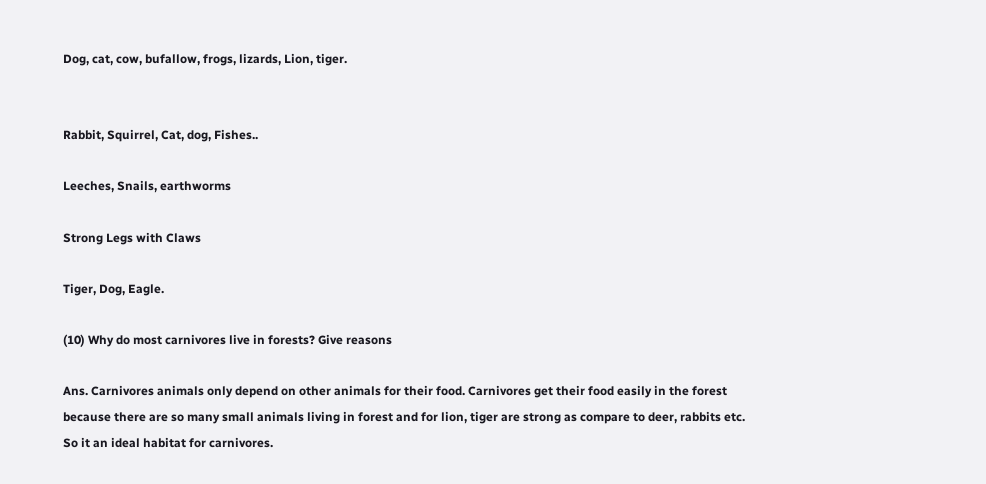Dog, cat, cow, bufallow, frogs, lizards, Lion, tiger.


Rabbit, Squirrel, Cat, dog, Fishes..

Leeches, Snails, earthworms

Strong Legs with Claws

Tiger, Dog, Eagle.

(10) Why do most carnivores live in forests? Give reasons

Ans. Carnivores animals only depend on other animals for their food. Carnivores get their food easily in the forest because there are so many small animals living in forest and for lion, tiger are strong as compare to deer, rabbits etc. So it an ideal habitat for carnivores.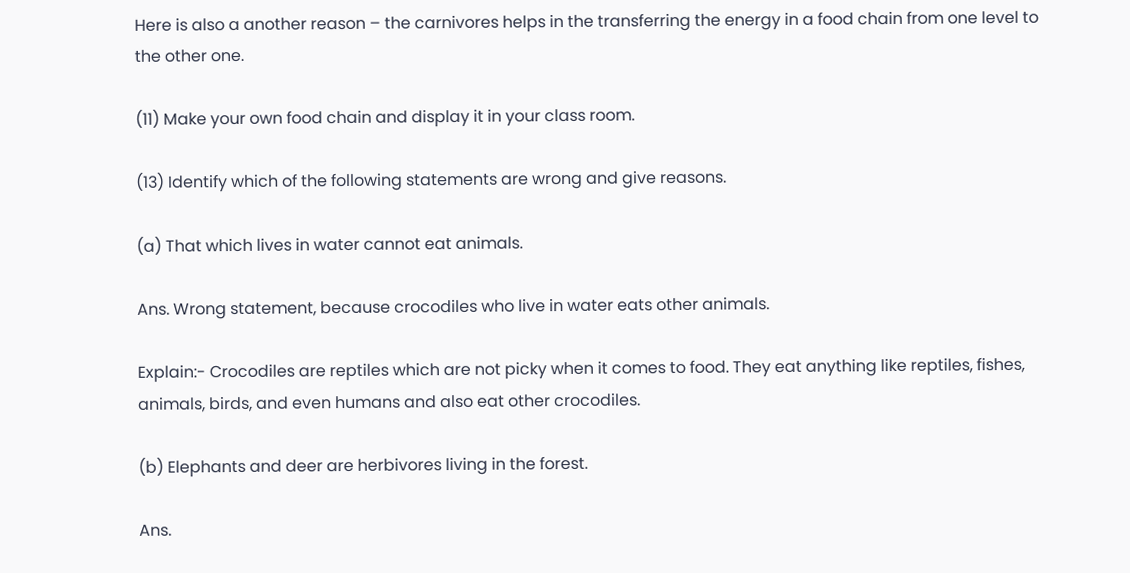Here is also a another reason – the carnivores helps in the transferring the energy in a food chain from one level to the other one.

(11) Make your own food chain and display it in your class room.

(13) Identify which of the following statements are wrong and give reasons.

(a) That which lives in water cannot eat animals.

Ans. Wrong statement, because crocodiles who live in water eats other animals.

Explain:- Crocodiles are reptiles which are not picky when it comes to food. They eat anything like reptiles, fishes, animals, birds, and even humans and also eat other crocodiles.

(b) Elephants and deer are herbivores living in the forest.

Ans.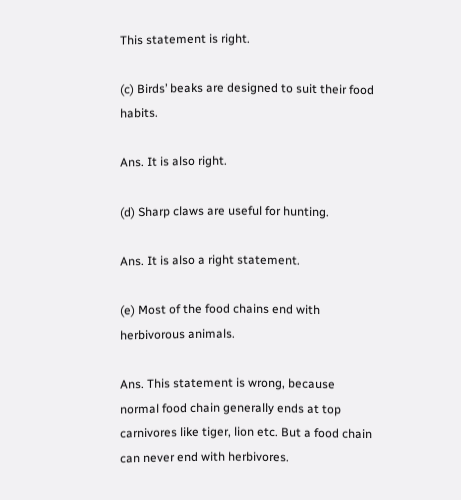This statement is right.

(c) Birds’ beaks are designed to suit their food habits.

Ans. It is also right.

(d) Sharp claws are useful for hunting.

Ans. It is also a right statement.

(e) Most of the food chains end with herbivorous animals.

Ans. This statement is wrong, because normal food chain generally ends at top carnivores like tiger, lion etc. But a food chain can never end with herbivores.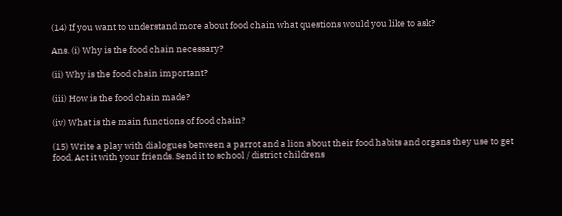(14) If you want to understand more about food chain what questions would you like to ask?

Ans. (i) Why is the food chain necessary?

(ii) Why is the food chain important?

(iii) How is the food chain made?

(iv) What is the main functions of food chain?

(15) Write a play with dialogues between a parrot and a lion about their food habits and organs they use to get food. Act it with your friends. Send it to school / district childrens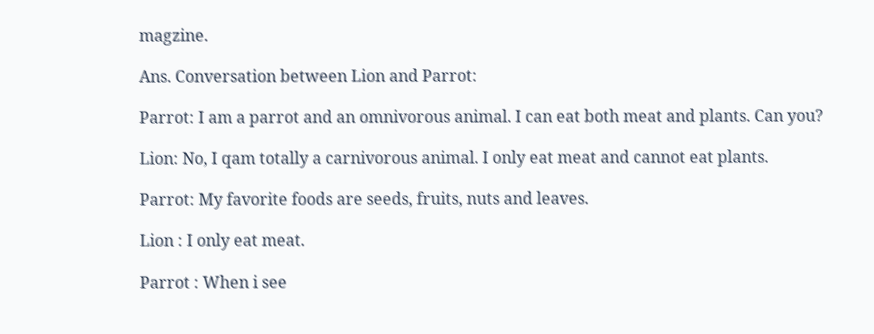magzine.

Ans. Conversation between Lion and Parrot:

Parrot: I am a parrot and an omnivorous animal. I can eat both meat and plants. Can you?

Lion: No, I qam totally a carnivorous animal. I only eat meat and cannot eat plants.

Parrot: My favorite foods are seeds, fruits, nuts and leaves.

Lion : I only eat meat.

Parrot : When i see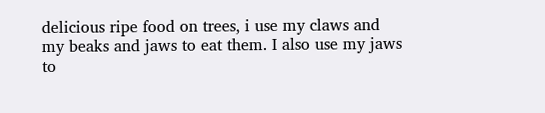delicious ripe food on trees, i use my claws and my beaks and jaws to eat them. I also use my jaws to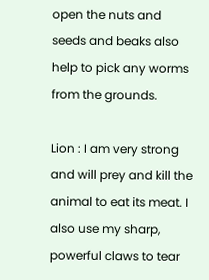open the nuts and seeds and beaks also help to pick any worms from the grounds.

Lion : I am very strong and will prey and kill the animal to eat its meat. I also use my sharp, powerful claws to tear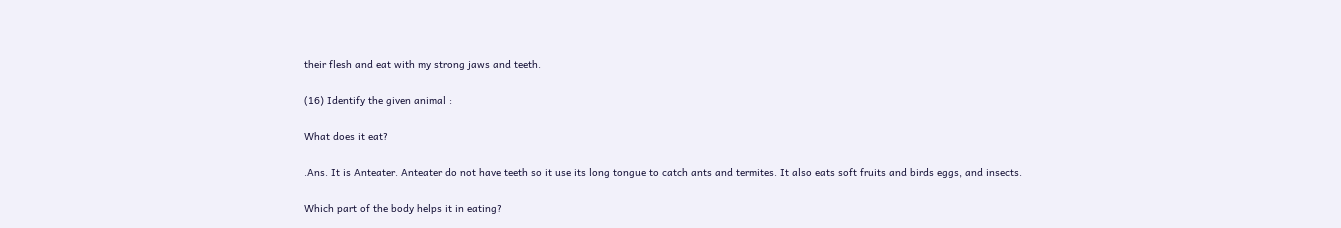their flesh and eat with my strong jaws and teeth.

(16) Identify the given animal :

What does it eat?

.Ans. It is Anteater. Anteater do not have teeth so it use its long tongue to catch ants and termites. It also eats soft fruits and birds eggs, and insects.

Which part of the body helps it in eating?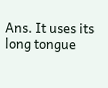Ans. It uses its long tongue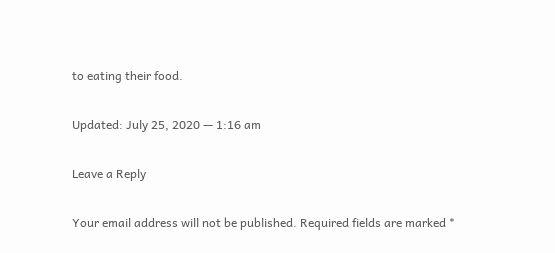to eating their food.

Updated: July 25, 2020 — 1:16 am

Leave a Reply

Your email address will not be published. Required fields are marked *